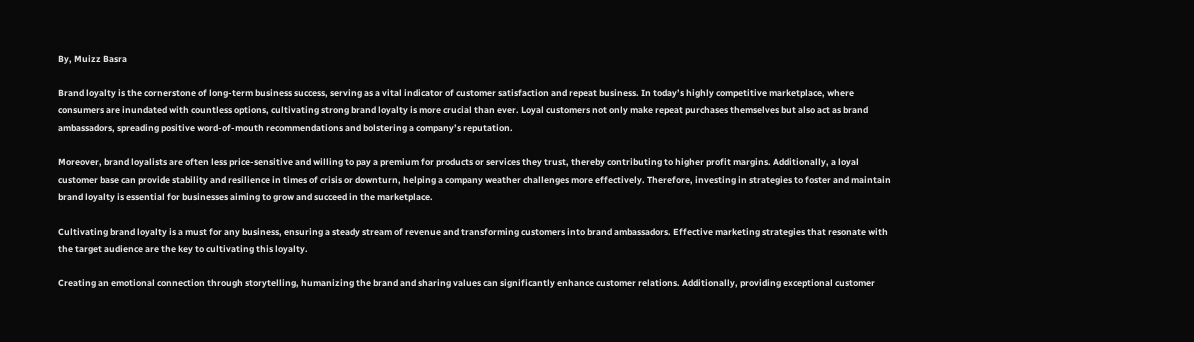By, Muizz Basra

Brand loyalty is the cornerstone of long-term business success, serving as a vital indicator of customer satisfaction and repeat business. In today’s highly competitive marketplace, where consumers are inundated with countless options, cultivating strong brand loyalty is more crucial than ever. Loyal customers not only make repeat purchases themselves but also act as brand ambassadors, spreading positive word-of-mouth recommendations and bolstering a company’s reputation.

Moreover, brand loyalists are often less price-sensitive and willing to pay a premium for products or services they trust, thereby contributing to higher profit margins. Additionally, a loyal customer base can provide stability and resilience in times of crisis or downturn, helping a company weather challenges more effectively. Therefore, investing in strategies to foster and maintain brand loyalty is essential for businesses aiming to grow and succeed in the marketplace.

Cultivating brand loyalty is a must for any business, ensuring a steady stream of revenue and transforming customers into brand ambassadors. Effective marketing strategies that resonate with the target audience are the key to cultivating this loyalty.

Creating an emotional connection through storytelling, humanizing the brand and sharing values can significantly enhance customer relations. Additionally, providing exceptional customer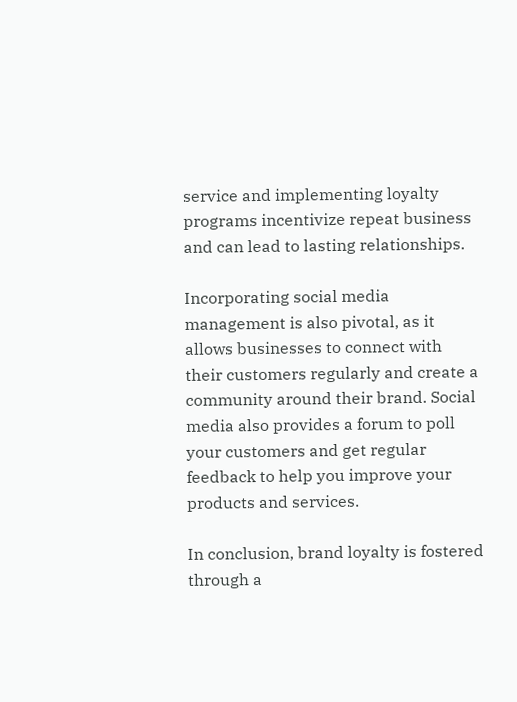service and implementing loyalty programs incentivize repeat business and can lead to lasting relationships.

Incorporating social media management is also pivotal, as it allows businesses to connect with their customers regularly and create a community around their brand. Social media also provides a forum to poll your customers and get regular feedback to help you improve your products and services.

In conclusion, brand loyalty is fostered through a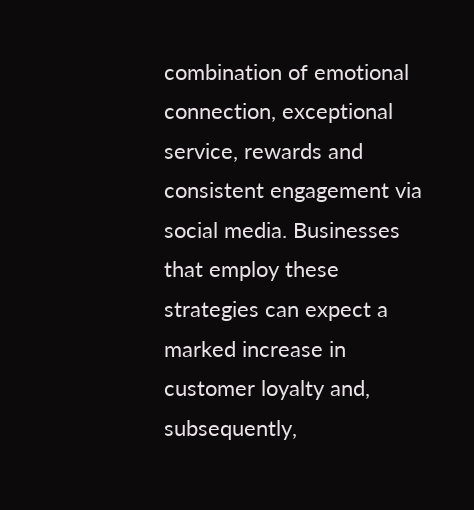combination of emotional connection, exceptional service, rewards and consistent engagement via social media. Businesses that employ these strategies can expect a marked increase in customer loyalty and, subsequently,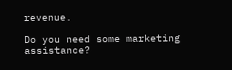revenue.

Do you need some marketing assistance?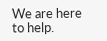We are here to help.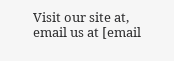Visit our site at, email us at [email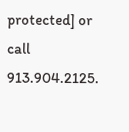protected] or call 913.904.2125.